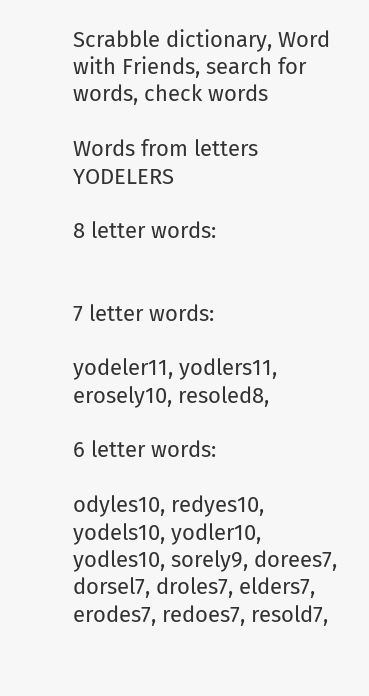Scrabble dictionary, Word with Friends, search for words, check words

Words from letters YODELERS

8 letter words:


7 letter words:

yodeler11, yodlers11, erosely10, resoled8,

6 letter words:

odyles10, redyes10, yodels10, yodler10, yodles10, sorely9, dorees7, dorsel7, droles7, elders7, erodes7, redoes7, resold7,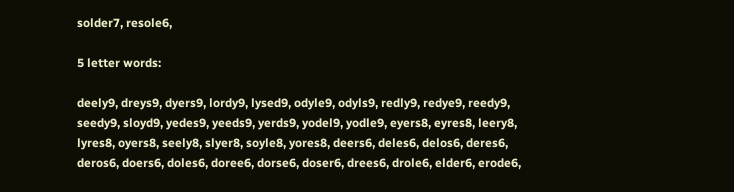solder7, resole6,

5 letter words:

deely9, dreys9, dyers9, lordy9, lysed9, odyle9, odyls9, redly9, redye9, reedy9, seedy9, sloyd9, yedes9, yeeds9, yerds9, yodel9, yodle9, eyers8, eyres8, leery8, lyres8, oyers8, seely8, slyer8, soyle8, yores8, deers6, deles6, delos6, deres6, deros6, doers6, doles6, doree6, dorse6, doser6, drees6, drole6, elder6, erode6,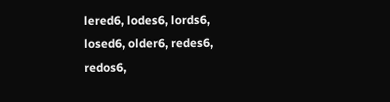lered6, lodes6, lords6, losed6, older6, redes6, redos6,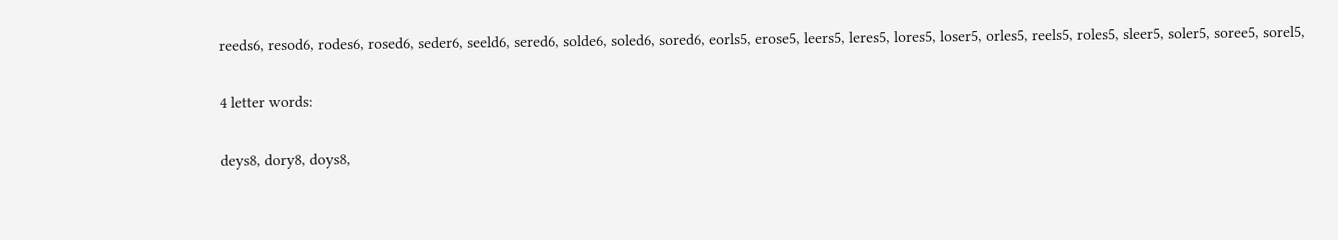reeds6, resod6, rodes6, rosed6, seder6, seeld6, sered6, solde6, soled6, sored6, eorls5, erose5, leers5, leres5, lores5, loser5, orles5, reels5, roles5, sleer5, soler5, soree5, sorel5,

4 letter words:

deys8, dory8, doys8,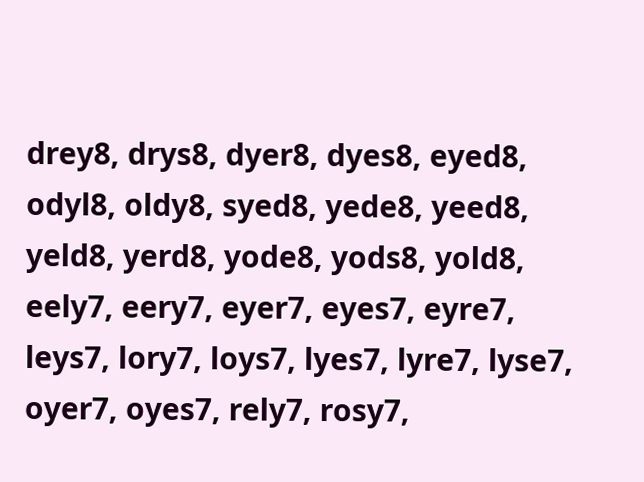drey8, drys8, dyer8, dyes8, eyed8, odyl8, oldy8, syed8, yede8, yeed8, yeld8, yerd8, yode8, yods8, yold8, eely7, eery7, eyer7, eyes7, eyre7, leys7, lory7, loys7, lyes7, lyre7, lyse7, oyer7, oyes7, rely7, rosy7,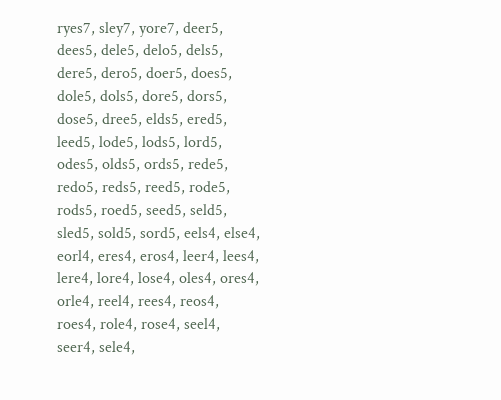ryes7, sley7, yore7, deer5, dees5, dele5, delo5, dels5, dere5, dero5, doer5, does5, dole5, dols5, dore5, dors5, dose5, dree5, elds5, ered5, leed5, lode5, lods5, lord5, odes5, olds5, ords5, rede5, redo5, reds5, reed5, rode5, rods5, roed5, seed5, seld5, sled5, sold5, sord5, eels4, else4, eorl4, eres4, eros4, leer4, lees4, lere4, lore4, lose4, oles4, ores4, orle4, reel4, rees4, reos4, roes4, role4, rose4, seel4, seer4, sele4,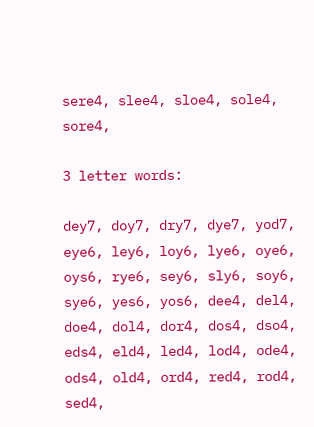sere4, slee4, sloe4, sole4, sore4,

3 letter words:

dey7, doy7, dry7, dye7, yod7, eye6, ley6, loy6, lye6, oye6, oys6, rye6, sey6, sly6, soy6, sye6, yes6, yos6, dee4, del4, doe4, dol4, dor4, dos4, dso4, eds4, eld4, led4, lod4, ode4, ods4, old4, ord4, red4, rod4, sed4,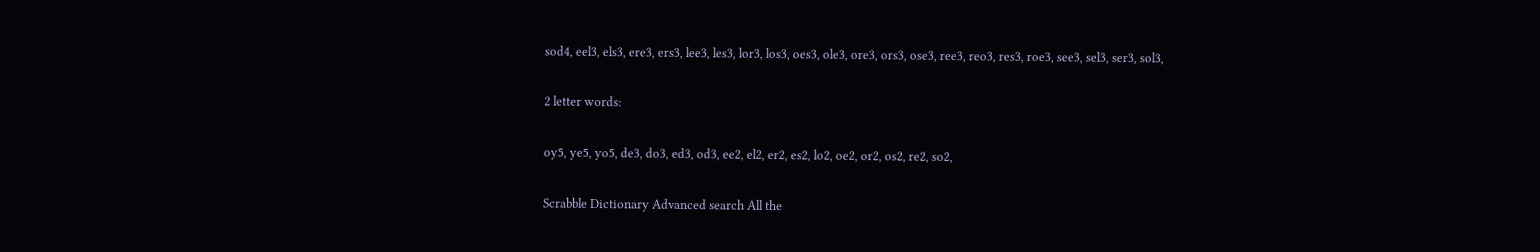sod4, eel3, els3, ere3, ers3, lee3, les3, lor3, los3, oes3, ole3, ore3, ors3, ose3, ree3, reo3, res3, roe3, see3, sel3, ser3, sol3,

2 letter words:

oy5, ye5, yo5, de3, do3, ed3, od3, ee2, el2, er2, es2, lo2, oe2, or2, os2, re2, so2,

Scrabble Dictionary Advanced search All the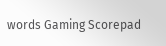words Gaming Scorepad